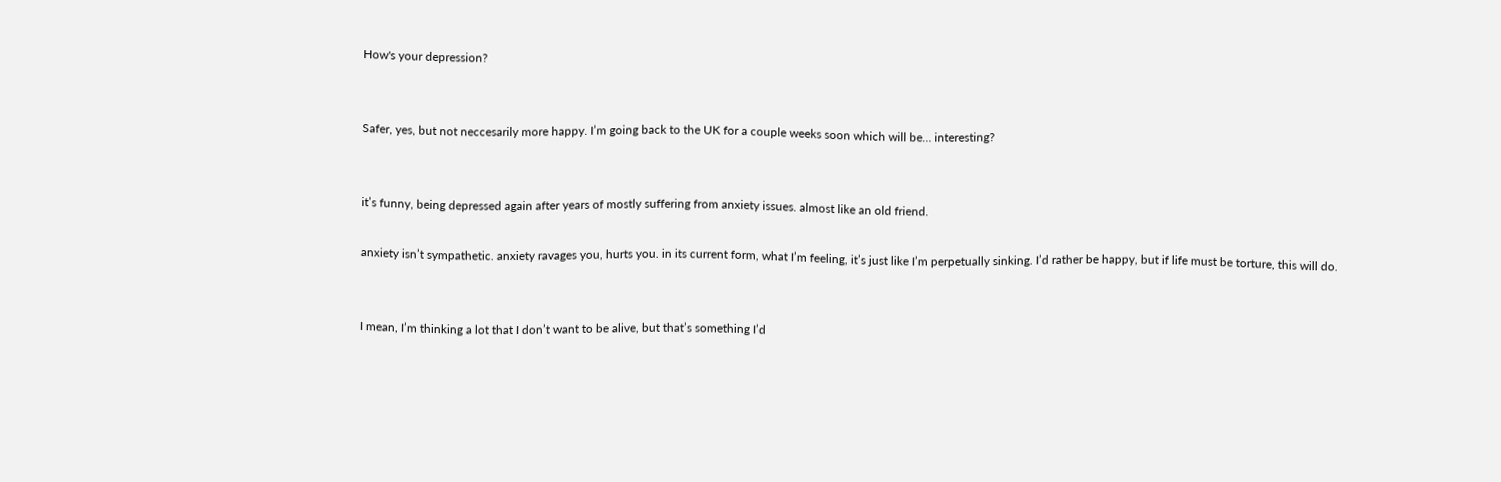How's your depression?


Safer, yes, but not neccesarily more happy. I’m going back to the UK for a couple weeks soon which will be… interesting?


it’s funny, being depressed again after years of mostly suffering from anxiety issues. almost like an old friend.

anxiety isn’t sympathetic. anxiety ravages you, hurts you. in its current form, what I’m feeling, it’s just like I’m perpetually sinking. I’d rather be happy, but if life must be torture, this will do.


I mean, I’m thinking a lot that I don’t want to be alive, but that’s something I’d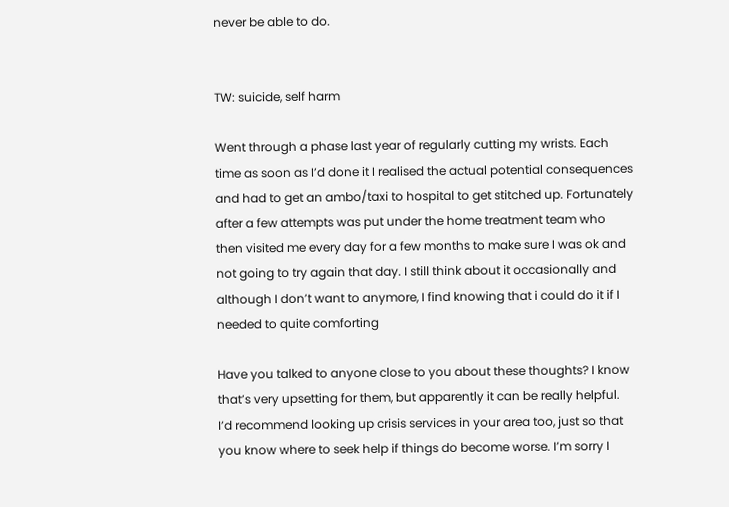never be able to do.


TW: suicide, self harm

Went through a phase last year of regularly cutting my wrists. Each time as soon as I’d done it I realised the actual potential consequences and had to get an ambo/taxi to hospital to get stitched up. Fortunately after a few attempts was put under the home treatment team who then visited me every day for a few months to make sure I was ok and not going to try again that day. I still think about it occasionally and although I don’t want to anymore, I find knowing that i could do it if I needed to quite comforting

Have you talked to anyone close to you about these thoughts? I know that’s very upsetting for them, but apparently it can be really helpful. I’d recommend looking up crisis services in your area too, just so that you know where to seek help if things do become worse. I’m sorry I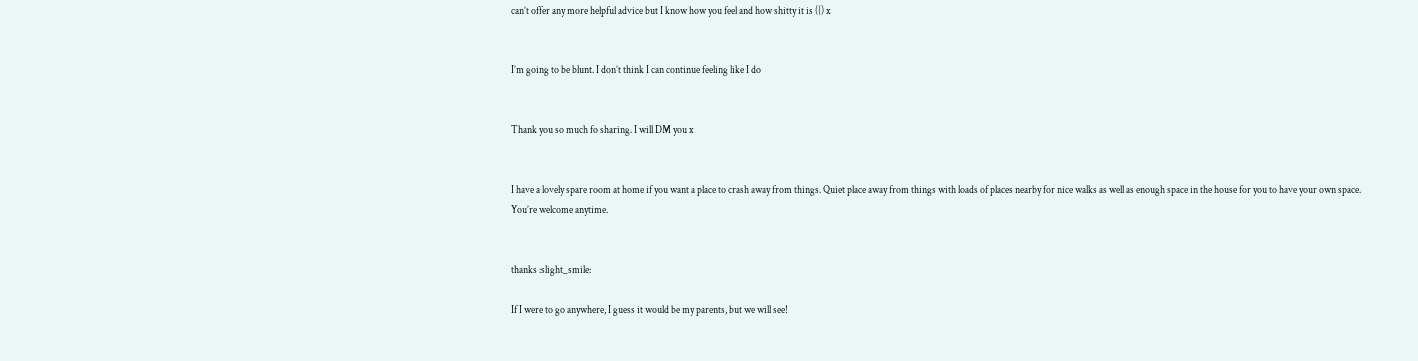can’t offer any more helpful advice but I know how you feel and how shitty it is ({) x


I’m going to be blunt. I don’t think I can continue feeling like I do


Thank you so much fo sharing. I will DM you x


I have a lovely spare room at home if you want a place to crash away from things. Quiet place away from things with loads of places nearby for nice walks as well as enough space in the house for you to have your own space.
You’re welcome anytime.


thanks :slight_smile:

If I were to go anywhere, I guess it would be my parents, but we will see!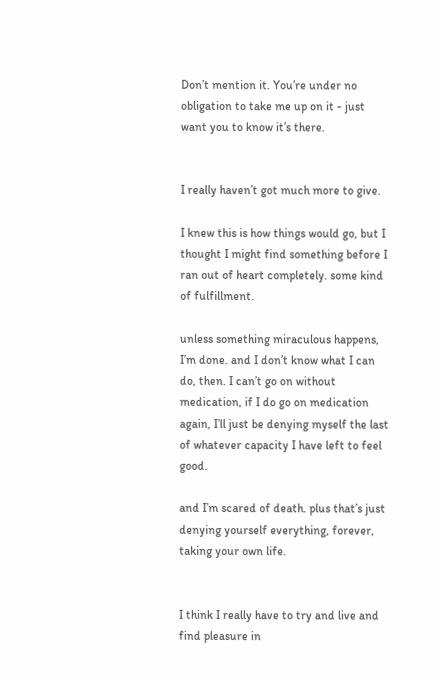Don’t mention it. You’re under no obligation to take me up on it - just want you to know it’s there.


I really haven’t got much more to give.

I knew this is how things would go, but I thought I might find something before I ran out of heart completely. some kind of fulfillment.

unless something miraculous happens, I’m done. and I don’t know what I can do, then. I can’t go on without medication, if I do go on medication again, I’ll just be denying myself the last of whatever capacity I have left to feel good.

and I’m scared of death. plus that’s just denying yourself everything, forever, taking your own life.


I think I really have to try and live and find pleasure in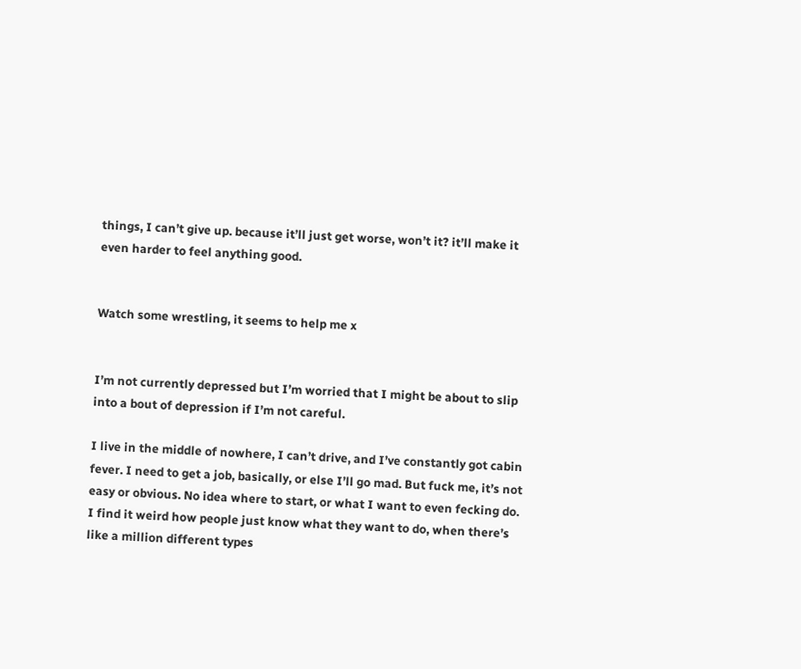things, I can’t give up. because it’ll just get worse, won’t it? it’ll make it even harder to feel anything good.


Watch some wrestling, it seems to help me x


I’m not currently depressed but I’m worried that I might be about to slip into a bout of depression if I’m not careful.

I live in the middle of nowhere, I can’t drive, and I’ve constantly got cabin fever. I need to get a job, basically, or else I’ll go mad. But fuck me, it’s not easy or obvious. No idea where to start, or what I want to even fecking do. I find it weird how people just know what they want to do, when there’s like a million different types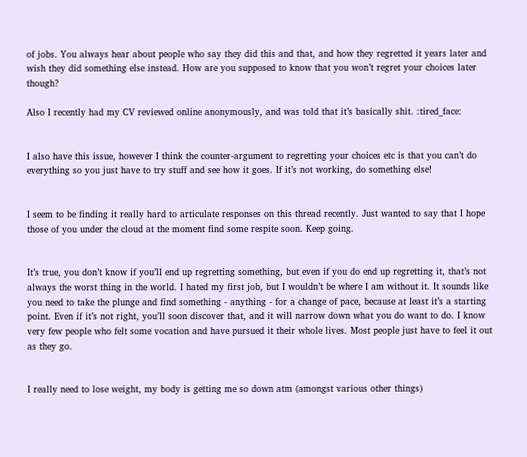of jobs. You always hear about people who say they did this and that, and how they regretted it years later and wish they did something else instead. How are you supposed to know that you won’t regret your choices later though?

Also I recently had my CV reviewed online anonymously, and was told that it’s basically shit. :tired_face:


I also have this issue, however I think the counter-argument to regretting your choices etc is that you can’t do everything so you just have to try stuff and see how it goes. If it’s not working, do something else!


I seem to be finding it really hard to articulate responses on this thread recently. Just wanted to say that I hope those of you under the cloud at the moment find some respite soon. Keep going.


It’s true, you don’t know if you’ll end up regretting something, but even if you do end up regretting it, that’s not always the worst thing in the world. I hated my first job, but I wouldn’t be where I am without it. It sounds like you need to take the plunge and find something - anything - for a change of pace, because at least it’s a starting point. Even if it’s not right, you’ll soon discover that, and it will narrow down what you do want to do. I know very few people who felt some vocation and have pursued it their whole lives. Most people just have to feel it out as they go.


I really need to lose weight, my body is getting me so down atm (amongst various other things)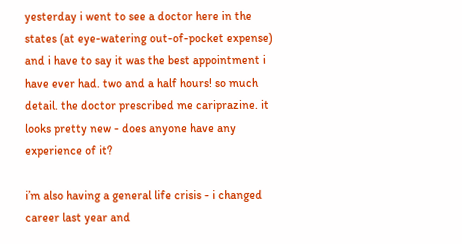yesterday i went to see a doctor here in the states (at eye-watering out-of-pocket expense) and i have to say it was the best appointment i have ever had. two and a half hours! so much detail. the doctor prescribed me cariprazine. it looks pretty new - does anyone have any experience of it?

i’m also having a general life crisis - i changed career last year and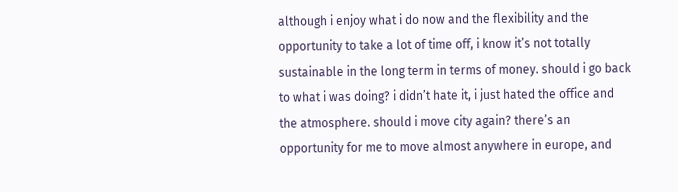although i enjoy what i do now and the flexibility and the opportunity to take a lot of time off, i know it’s not totally sustainable in the long term in terms of money. should i go back to what i was doing? i didn’t hate it, i just hated the office and the atmosphere. should i move city again? there’s an opportunity for me to move almost anywhere in europe, and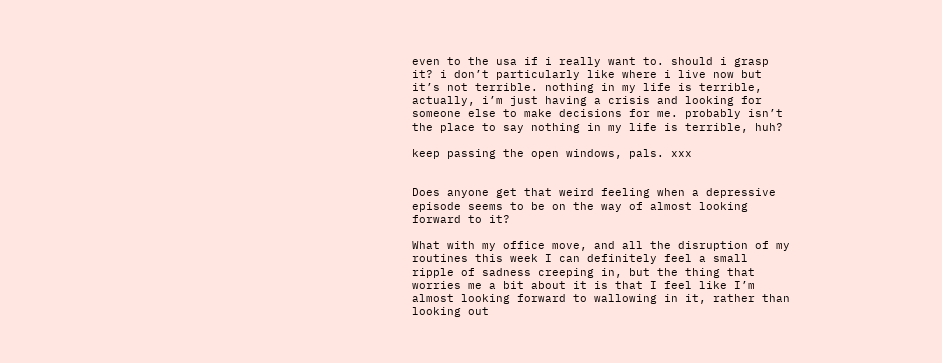even to the usa if i really want to. should i grasp it? i don’t particularly like where i live now but it’s not terrible. nothing in my life is terrible, actually, i’m just having a crisis and looking for someone else to make decisions for me. probably isn’t the place to say nothing in my life is terrible, huh?

keep passing the open windows, pals. xxx


Does anyone get that weird feeling when a depressive episode seems to be on the way of almost looking forward to it?

What with my office move, and all the disruption of my routines this week I can definitely feel a small ripple of sadness creeping in, but the thing that worries me a bit about it is that I feel like I’m almost looking forward to wallowing in it, rather than looking out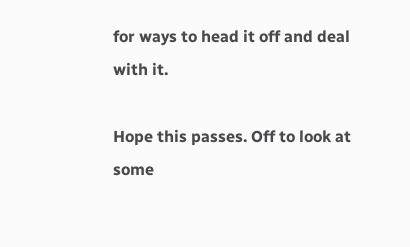for ways to head it off and deal with it.

Hope this passes. Off to look at some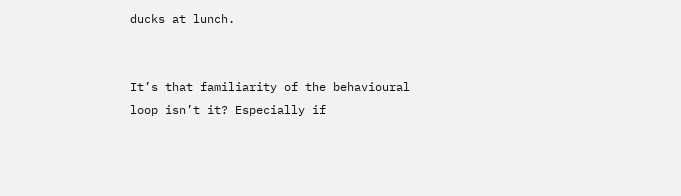ducks at lunch.


It’s that familiarity of the behavioural loop isn’t it? Especially if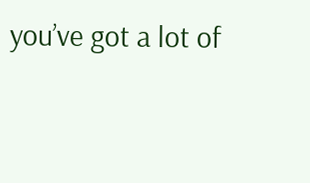you’ve got a lot of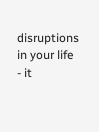disruptions in your life - it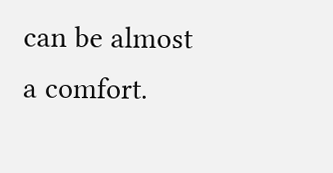can be almost a comfort.